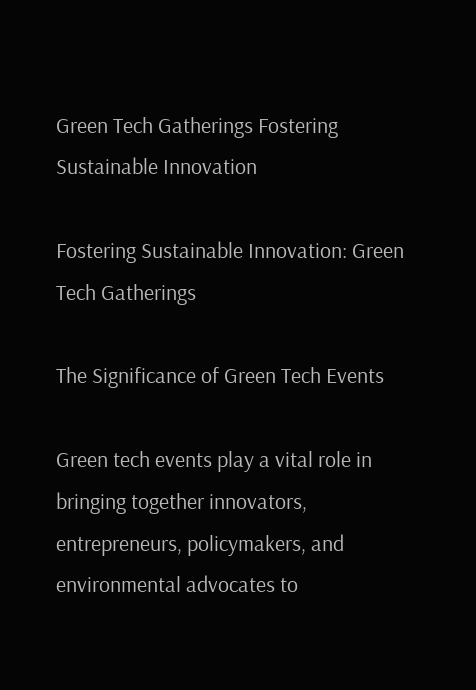Green Tech Gatherings Fostering Sustainable Innovation

Fostering Sustainable Innovation: Green Tech Gatherings

The Significance of Green Tech Events

Green tech events play a vital role in bringing together innovators, entrepreneurs, policymakers, and environmental advocates to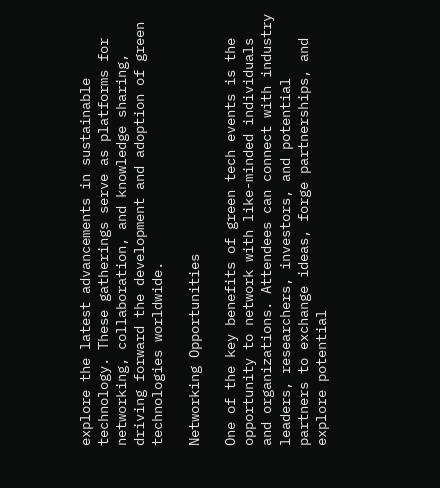explore the latest advancements in sustainable technology. These gatherings serve as platforms for networking, collaboration, and knowledge sharing, driving forward the development and adoption of green technologies worldwide.

Networking Opportunities

One of the key benefits of green tech events is the opportunity to network with like-minded individuals and organizations. Attendees can connect with industry leaders, researchers, investors, and potential partners to exchange ideas, forge partnerships, and explore potential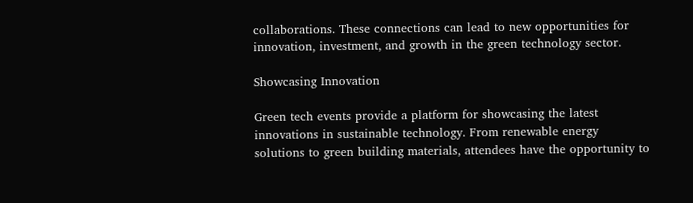collaborations. These connections can lead to new opportunities for innovation, investment, and growth in the green technology sector.

Showcasing Innovation

Green tech events provide a platform for showcasing the latest innovations in sustainable technology. From renewable energy solutions to green building materials, attendees have the opportunity to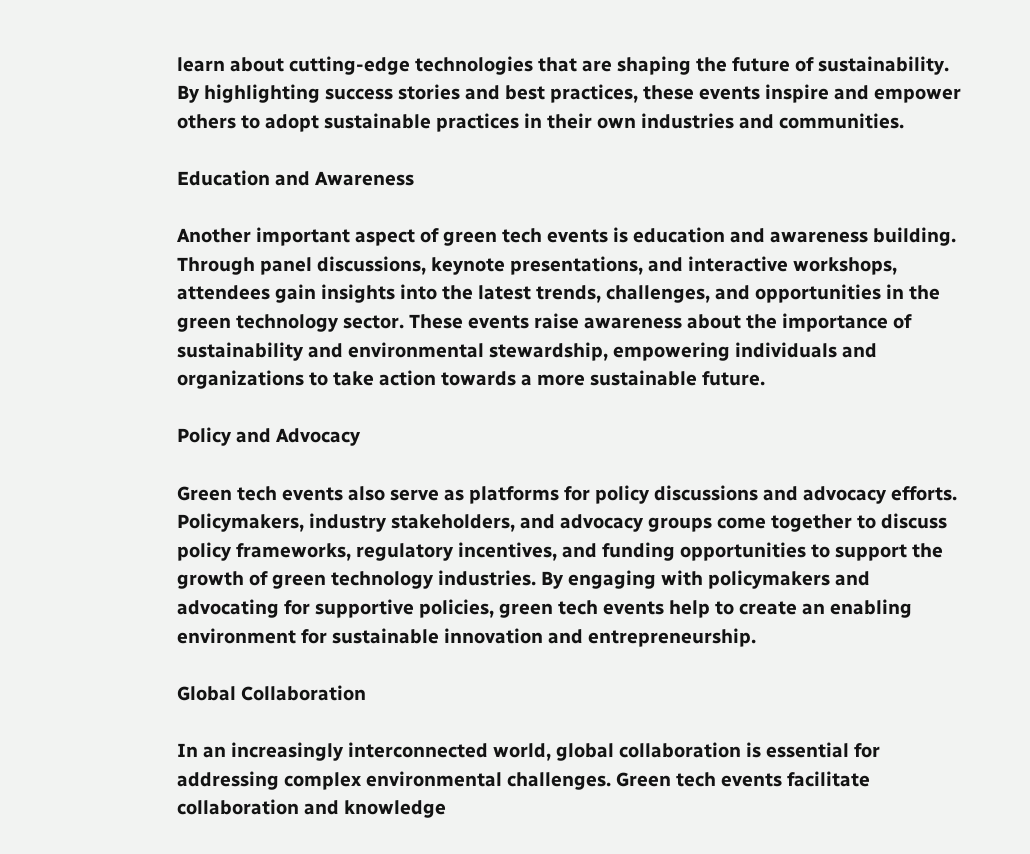learn about cutting-edge technologies that are shaping the future of sustainability. By highlighting success stories and best practices, these events inspire and empower others to adopt sustainable practices in their own industries and communities.

Education and Awareness

Another important aspect of green tech events is education and awareness building. Through panel discussions, keynote presentations, and interactive workshops, attendees gain insights into the latest trends, challenges, and opportunities in the green technology sector. These events raise awareness about the importance of sustainability and environmental stewardship, empowering individuals and organizations to take action towards a more sustainable future.

Policy and Advocacy

Green tech events also serve as platforms for policy discussions and advocacy efforts. Policymakers, industry stakeholders, and advocacy groups come together to discuss policy frameworks, regulatory incentives, and funding opportunities to support the growth of green technology industries. By engaging with policymakers and advocating for supportive policies, green tech events help to create an enabling environment for sustainable innovation and entrepreneurship.

Global Collaboration

In an increasingly interconnected world, global collaboration is essential for addressing complex environmental challenges. Green tech events facilitate collaboration and knowledge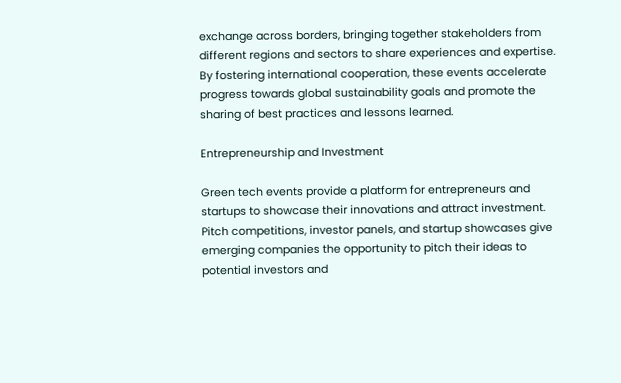exchange across borders, bringing together stakeholders from different regions and sectors to share experiences and expertise. By fostering international cooperation, these events accelerate progress towards global sustainability goals and promote the sharing of best practices and lessons learned.

Entrepreneurship and Investment

Green tech events provide a platform for entrepreneurs and startups to showcase their innovations and attract investment. Pitch competitions, investor panels, and startup showcases give emerging companies the opportunity to pitch their ideas to potential investors and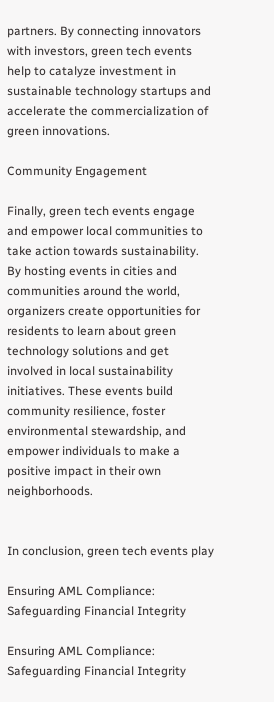partners. By connecting innovators with investors, green tech events help to catalyze investment in sustainable technology startups and accelerate the commercialization of green innovations.

Community Engagement

Finally, green tech events engage and empower local communities to take action towards sustainability. By hosting events in cities and communities around the world, organizers create opportunities for residents to learn about green technology solutions and get involved in local sustainability initiatives. These events build community resilience, foster environmental stewardship, and empower individuals to make a positive impact in their own neighborhoods.


In conclusion, green tech events play

Ensuring AML Compliance: Safeguarding Financial Integrity

Ensuring AML Compliance: Safeguarding Financial Integrity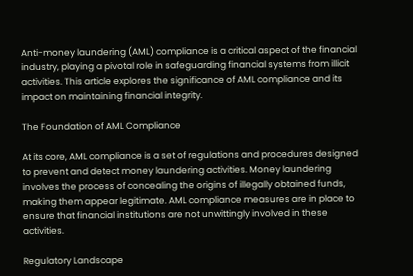Anti-money laundering (AML) compliance is a critical aspect of the financial industry, playing a pivotal role in safeguarding financial systems from illicit activities. This article explores the significance of AML compliance and its impact on maintaining financial integrity.

The Foundation of AML Compliance

At its core, AML compliance is a set of regulations and procedures designed to prevent and detect money laundering activities. Money laundering involves the process of concealing the origins of illegally obtained funds, making them appear legitimate. AML compliance measures are in place to ensure that financial institutions are not unwittingly involved in these activities.

Regulatory Landscape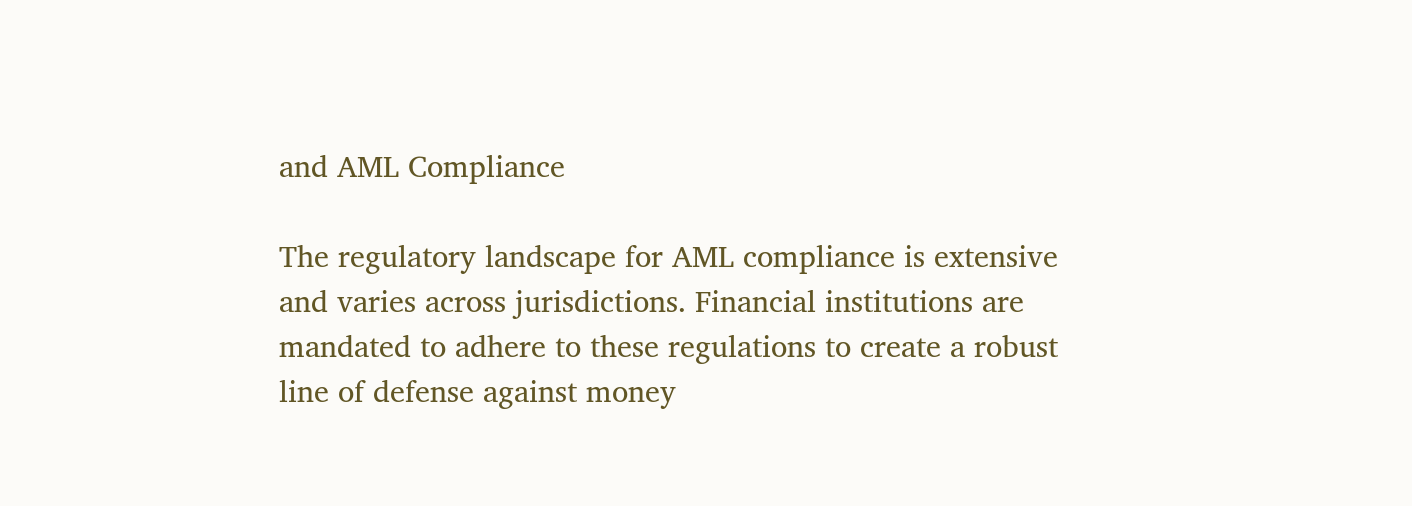and AML Compliance

The regulatory landscape for AML compliance is extensive and varies across jurisdictions. Financial institutions are mandated to adhere to these regulations to create a robust line of defense against money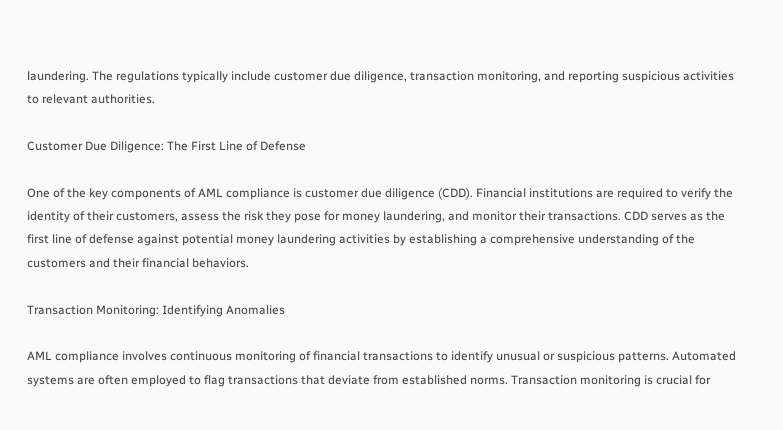laundering. The regulations typically include customer due diligence, transaction monitoring, and reporting suspicious activities to relevant authorities.

Customer Due Diligence: The First Line of Defense

One of the key components of AML compliance is customer due diligence (CDD). Financial institutions are required to verify the identity of their customers, assess the risk they pose for money laundering, and monitor their transactions. CDD serves as the first line of defense against potential money laundering activities by establishing a comprehensive understanding of the customers and their financial behaviors.

Transaction Monitoring: Identifying Anomalies

AML compliance involves continuous monitoring of financial transactions to identify unusual or suspicious patterns. Automated systems are often employed to flag transactions that deviate from established norms. Transaction monitoring is crucial for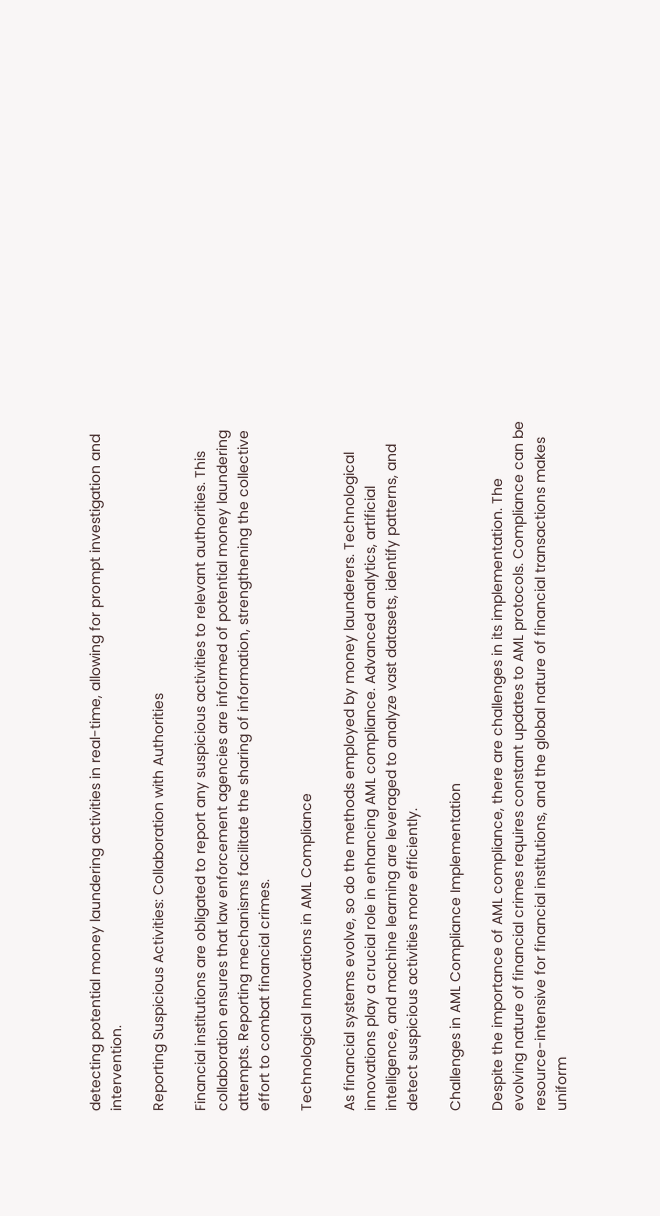detecting potential money laundering activities in real-time, allowing for prompt investigation and intervention.

Reporting Suspicious Activities: Collaboration with Authorities

Financial institutions are obligated to report any suspicious activities to relevant authorities. This collaboration ensures that law enforcement agencies are informed of potential money laundering attempts. Reporting mechanisms facilitate the sharing of information, strengthening the collective effort to combat financial crimes.

Technological Innovations in AML Compliance

As financial systems evolve, so do the methods employed by money launderers. Technological innovations play a crucial role in enhancing AML compliance. Advanced analytics, artificial intelligence, and machine learning are leveraged to analyze vast datasets, identify patterns, and detect suspicious activities more efficiently.

Challenges in AML Compliance Implementation

Despite the importance of AML compliance, there are challenges in its implementation. The evolving nature of financial crimes requires constant updates to AML protocols. Compliance can be resource-intensive for financial institutions, and the global nature of financial transactions makes uniform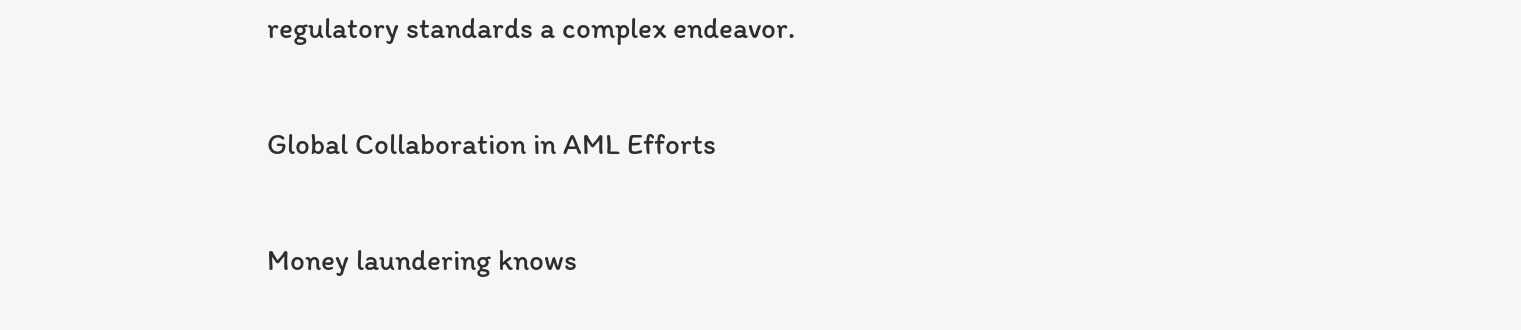regulatory standards a complex endeavor.

Global Collaboration in AML Efforts

Money laundering knows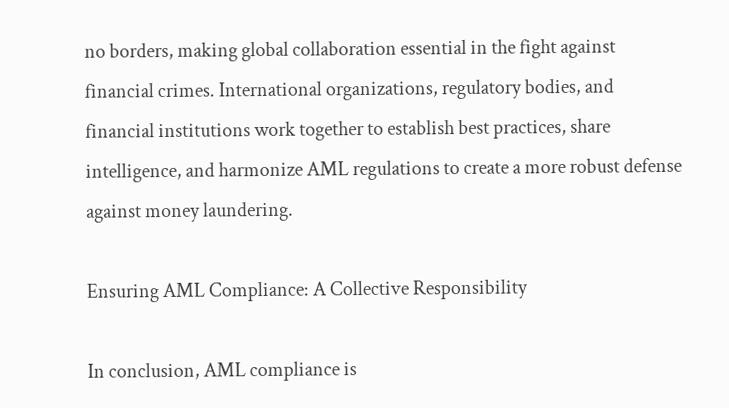no borders, making global collaboration essential in the fight against financial crimes. International organizations, regulatory bodies, and financial institutions work together to establish best practices, share intelligence, and harmonize AML regulations to create a more robust defense against money laundering.

Ensuring AML Compliance: A Collective Responsibility

In conclusion, AML compliance is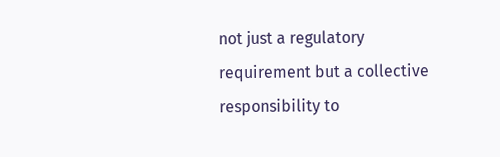not just a regulatory requirement but a collective responsibility to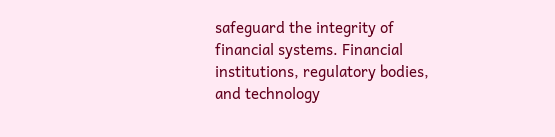safeguard the integrity of financial systems. Financial institutions, regulatory bodies, and technology